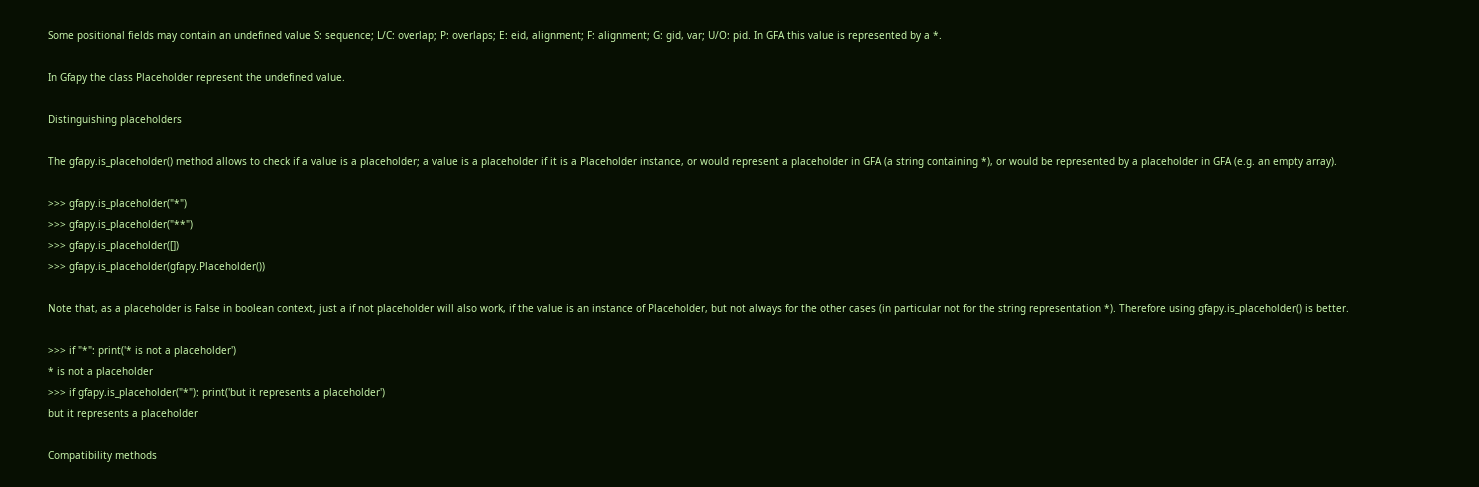Some positional fields may contain an undefined value S: sequence; L/C: overlap; P: overlaps; E: eid, alignment; F: alignment; G: gid, var; U/O: pid. In GFA this value is represented by a *.

In Gfapy the class Placeholder represent the undefined value.

Distinguishing placeholders

The gfapy.is_placeholder() method allows to check if a value is a placeholder; a value is a placeholder if it is a Placeholder instance, or would represent a placeholder in GFA (a string containing *), or would be represented by a placeholder in GFA (e.g. an empty array).

>>> gfapy.is_placeholder("*")
>>> gfapy.is_placeholder("**")
>>> gfapy.is_placeholder([])
>>> gfapy.is_placeholder(gfapy.Placeholder())

Note that, as a placeholder is False in boolean context, just a if not placeholder will also work, if the value is an instance of Placeholder, but not always for the other cases (in particular not for the string representation *). Therefore using gfapy.is_placeholder() is better.

>>> if "*": print('* is not a placeholder')
* is not a placeholder
>>> if gfapy.is_placeholder("*"): print('but it represents a placeholder')
but it represents a placeholder

Compatibility methods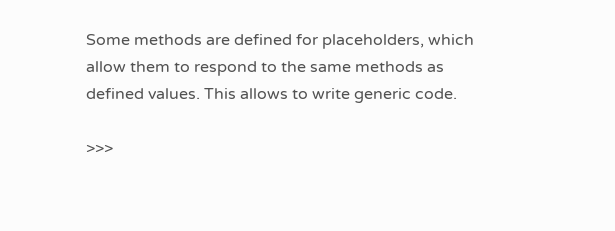Some methods are defined for placeholders, which allow them to respond to the same methods as defined values. This allows to write generic code.

>>>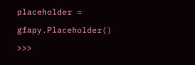placeholder = gfapy.Placeholder()
>>>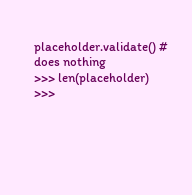placeholder.validate() # does nothing
>>> len(placeholder)
>>>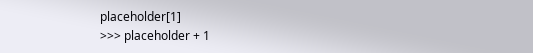placeholder[1]
>>> placeholder + 1